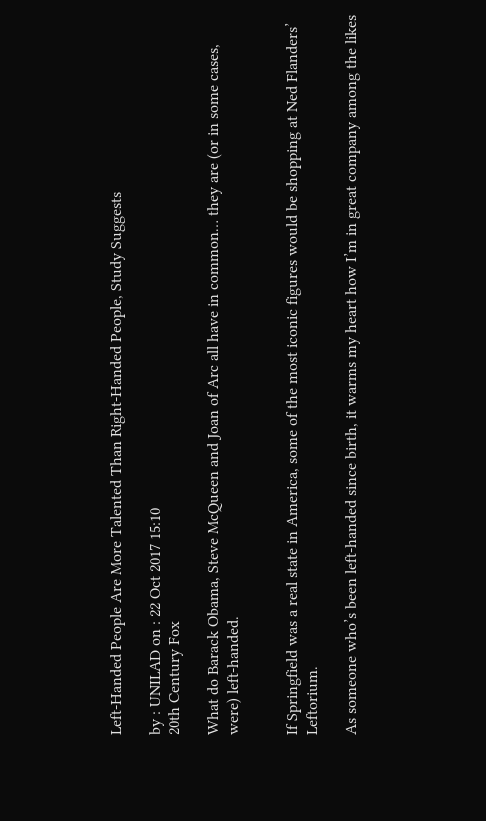Left-Handed People Are More Talented Than Right-Handed People, Study Suggests

by : UNILAD on : 22 Oct 2017 15:10
20th Century Fox

What do Barack Obama, Steve McQueen and Joan of Arc all have in common… they are (or in some cases, were) left-handed.


If Springfield was a real state in America, some of the most iconic figures would be shopping at Ned Flanders’ Leftorium.

As someone who’s been left-handed since birth, it warms my heart how I’m in great company among the likes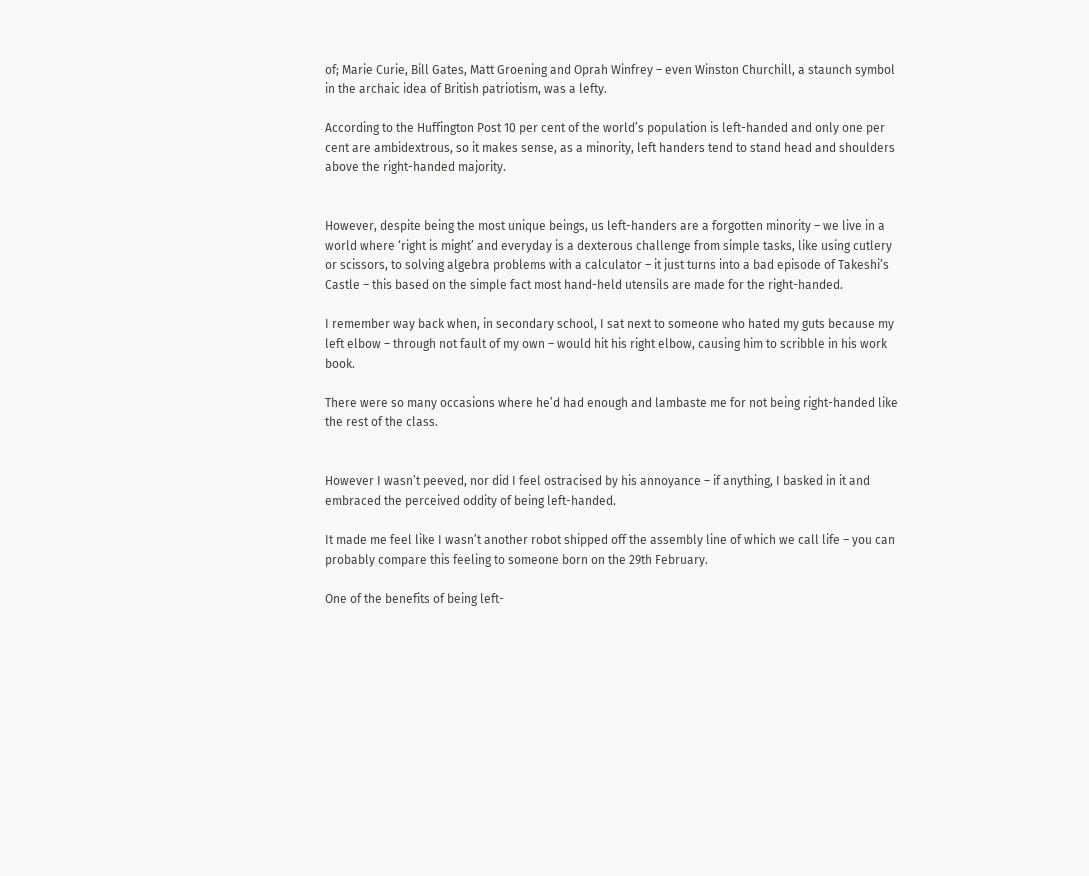of; Marie Curie, Bill Gates, Matt Groening and Oprah Winfrey – even Winston Churchill, a staunch symbol in the archaic idea of British patriotism, was a lefty.

According to the Huffington Post 10 per cent of the world’s population is left-handed and only one per cent are ambidextrous, so it makes sense, as a minority, left handers tend to stand head and shoulders above the right-handed majority.


However, despite being the most unique beings, us left-handers are a forgotten minority – we live in a world where ‘right is might’ and everyday is a dexterous challenge from simple tasks, like using cutlery or scissors, to solving algebra problems with a calculator – it just turns into a bad episode of Takeshi’s Castle – this based on the simple fact most hand-held utensils are made for the right-handed.

I remember way back when, in secondary school, I sat next to someone who hated my guts because my left elbow – through not fault of my own – would hit his right elbow, causing him to scribble in his work book.

There were so many occasions where he’d had enough and lambaste me for not being right-handed like the rest of the class.


However I wasn’t peeved, nor did I feel ostracised by his annoyance – if anything, I basked in it and embraced the perceived oddity of being left-handed.

It made me feel like I wasn’t another robot shipped off the assembly line of which we call life – you can probably compare this feeling to someone born on the 29th February.

One of the benefits of being left-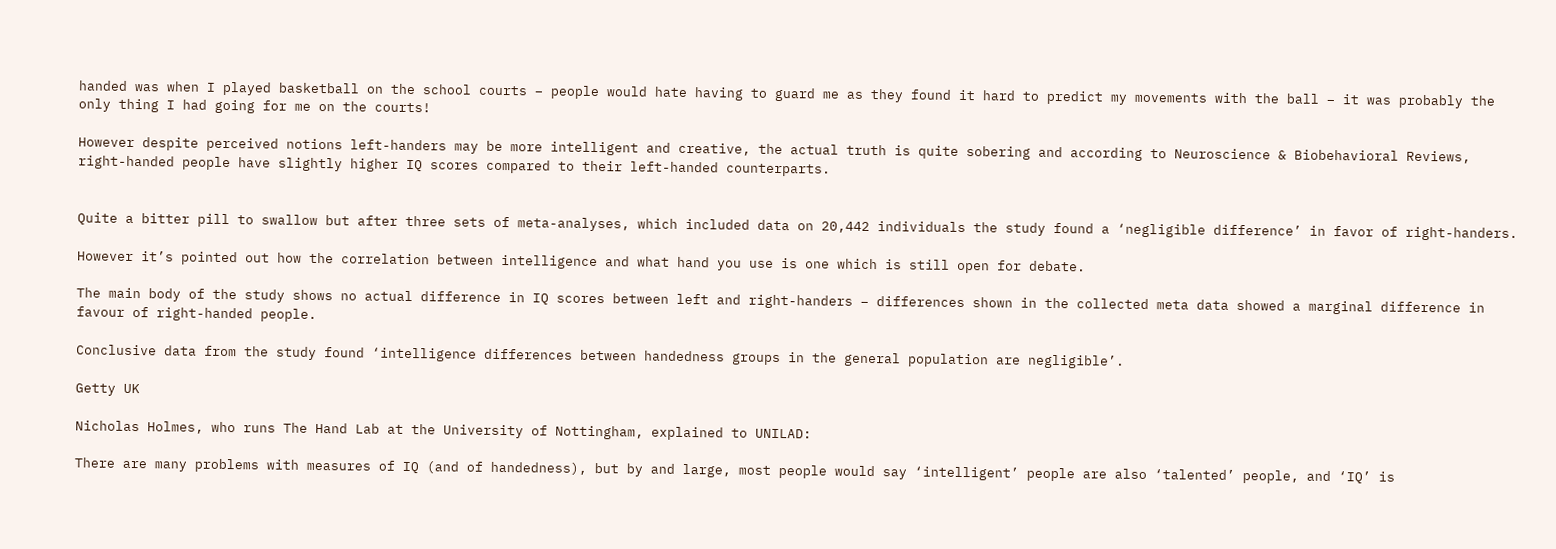handed was when I played basketball on the school courts – people would hate having to guard me as they found it hard to predict my movements with the ball – it was probably the only thing I had going for me on the courts!

However despite perceived notions left-handers may be more intelligent and creative, the actual truth is quite sobering and according to Neuroscience & Biobehavioral Reviews, right-handed people have slightly higher IQ scores compared to their left-handed counterparts.


Quite a bitter pill to swallow but after three sets of meta-analyses, which included data on 20,442 individuals the study found a ‘negligible difference’ in favor of right-handers.

However it’s pointed out how the correlation between intelligence and what hand you use is one which is still open for debate.

The main body of the study shows no actual difference in IQ scores between left and right-handers – differences shown in the collected meta data showed a marginal difference in favour of right-handed people.

Conclusive data from the study found ‘intelligence differences between handedness groups in the general population are negligible’.

Getty UK

Nicholas Holmes, who runs The Hand Lab at the University of Nottingham, explained to UNILAD:

There are many problems with measures of IQ (and of handedness), but by and large, most people would say ‘intelligent’ people are also ‘talented’ people, and ‘IQ’ is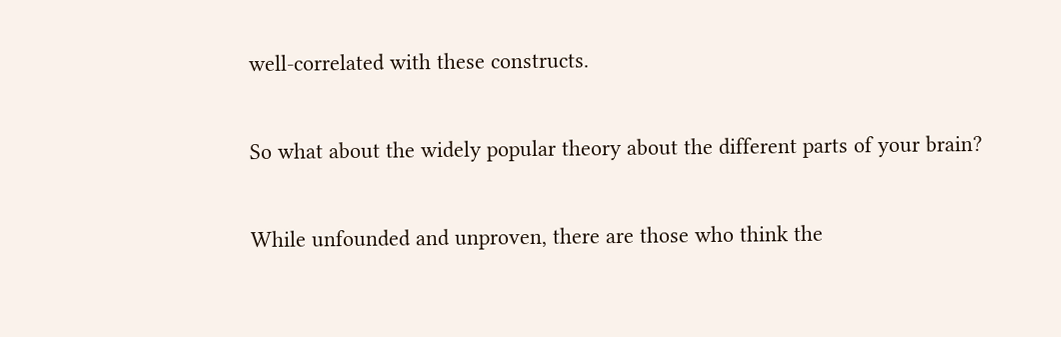well-correlated with these constructs.

So what about the widely popular theory about the different parts of your brain?

While unfounded and unproven, there are those who think the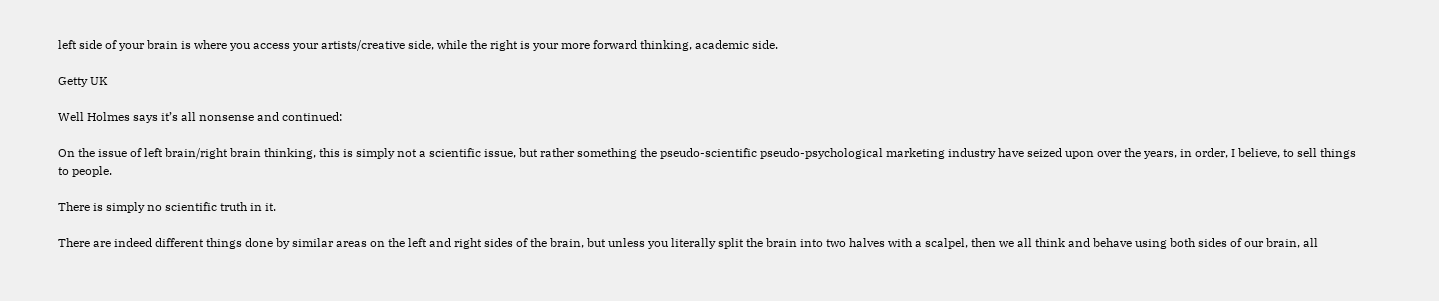left side of your brain is where you access your artists/creative side, while the right is your more forward thinking, academic side.

Getty UK

Well Holmes says it’s all nonsense and continued:

On the issue of left brain/right brain thinking, this is simply not a scientific issue, but rather something the pseudo-scientific pseudo-psychological marketing industry have seized upon over the years, in order, I believe, to sell things to people.

There is simply no scientific truth in it.

There are indeed different things done by similar areas on the left and right sides of the brain, but unless you literally split the brain into two halves with a scalpel, then we all think and behave using both sides of our brain, all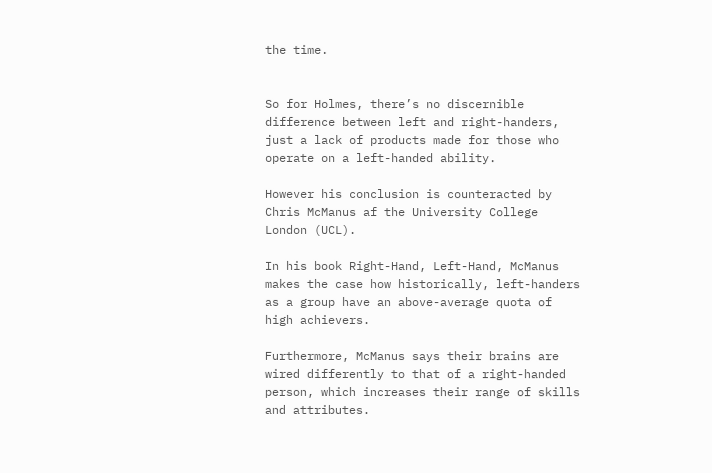the time.


So for Holmes, there’s no discernible difference between left and right-handers, just a lack of products made for those who operate on a left-handed ability.

However his conclusion is counteracted by Chris McManus af the University College London (UCL).

In his book Right-Hand, Left-Hand, McManus makes the case how historically, left-handers as a group have an above-average quota of high achievers.

Furthermore, McManus says their brains are wired differently to that of a right-handed person, which increases their range of skills and attributes.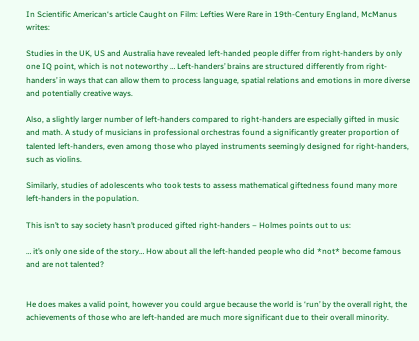In Scientific American‘s article Caught on Film: Lefties Were Rare in 19th-Century England, McManus writes:

Studies in the UK, US and Australia have revealed left-handed people differ from right-handers by only one IQ point, which is not noteworthy … Left-handers’ brains are structured differently from right-handers’ in ways that can allow them to process language, spatial relations and emotions in more diverse and potentially creative ways.

Also, a slightly larger number of left-handers compared to right-handers are especially gifted in music and math. A study of musicians in professional orchestras found a significantly greater proportion of talented left-handers, even among those who played instruments seemingly designed for right-handers, such as violins.

Similarly, studies of adolescents who took tests to assess mathematical giftedness found many more left-handers in the population.

This isn’t to say society hasn’t produced gifted right-handers – Holmes points out to us:

… it’s only one side of the story… How about all the left-handed people who did *not* become famous and are not talented?


He does makes a valid point, however you could argue because the world is ‘run’ by the overall right, the achievements of those who are left-handed are much more significant due to their overall minority.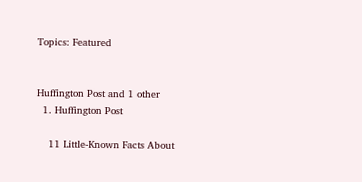Topics: Featured


Huffington Post and 1 other
  1. Huffington Post

    11 Little-Known Facts About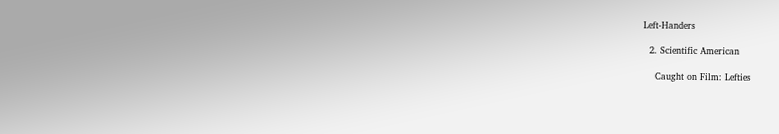Left-Handers

  2. Scientific American

    Caught on Film: Lefties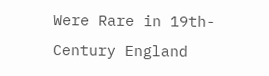Were Rare in 19th-Century England